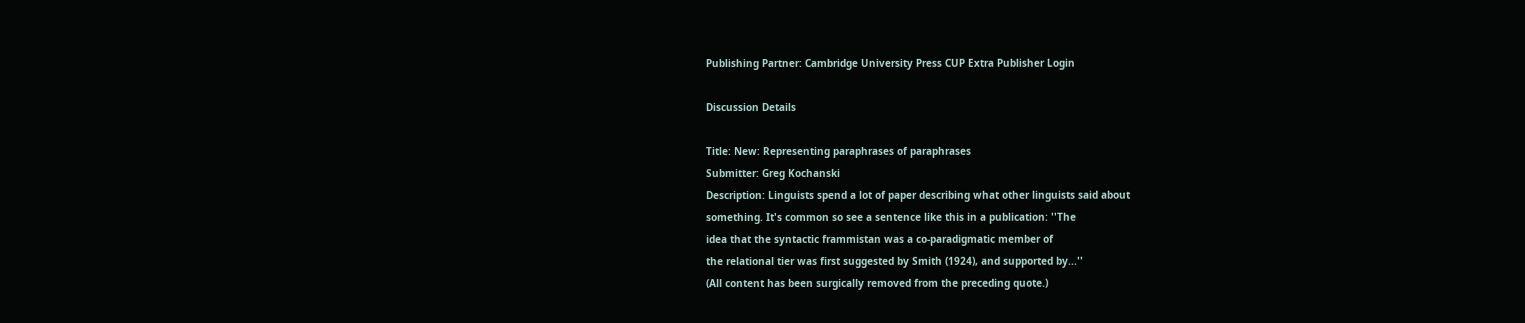Publishing Partner: Cambridge University Press CUP Extra Publisher Login

Discussion Details

Title: New: Representing paraphrases of paraphrases
Submitter: Greg Kochanski
Description: Linguists spend a lot of paper describing what other linguists said about
something. It's common so see a sentence like this in a publication: ''The
idea that the syntactic frammistan was a co-paradigmatic member of
the relational tier was first suggested by Smith (1924), and supported by...''
(All content has been surgically removed from the preceding quote.)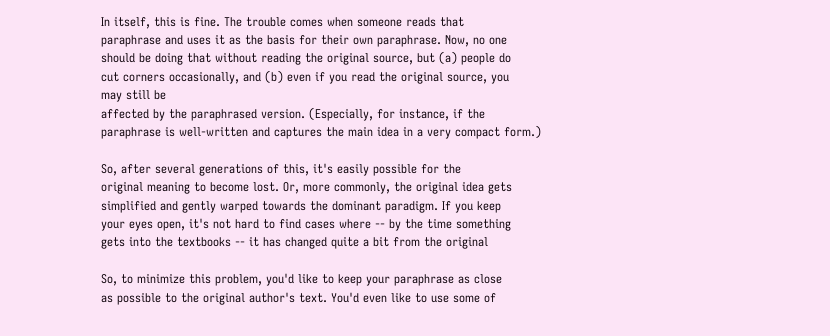In itself, this is fine. The trouble comes when someone reads that
paraphrase and uses it as the basis for their own paraphrase. Now, no one
should be doing that without reading the original source, but (a) people do
cut corners occasionally, and (b) even if you read the original source, you
may still be
affected by the paraphrased version. (Especially, for instance, if the
paraphrase is well-written and captures the main idea in a very compact form.)

So, after several generations of this, it's easily possible for the
original meaning to become lost. Or, more commonly, the original idea gets
simplified and gently warped towards the dominant paradigm. If you keep
your eyes open, it's not hard to find cases where -- by the time something
gets into the textbooks -- it has changed quite a bit from the original

So, to minimize this problem, you'd like to keep your paraphrase as close
as possible to the original author's text. You'd even like to use some of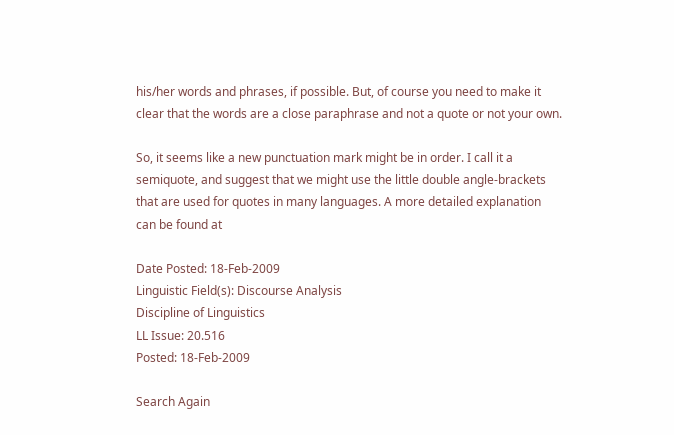his/her words and phrases, if possible. But, of course you need to make it
clear that the words are a close paraphrase and not a quote or not your own.

So, it seems like a new punctuation mark might be in order. I call it a
semiquote, and suggest that we might use the little double angle-brackets
that are used for quotes in many languages. A more detailed explanation
can be found at

Date Posted: 18-Feb-2009
Linguistic Field(s): Discourse Analysis
Discipline of Linguistics
LL Issue: 20.516
Posted: 18-Feb-2009

Search Again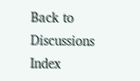Back to Discussions Index